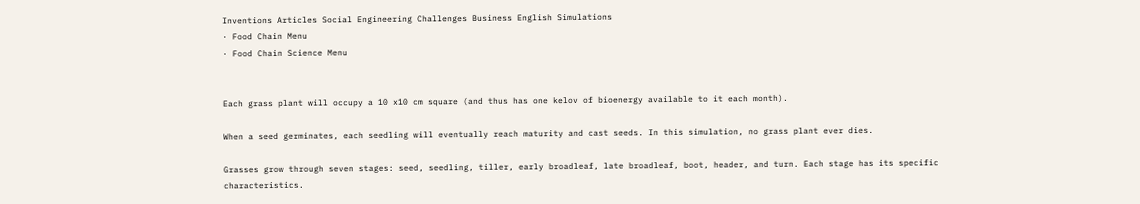Inventions Articles Social Engineering Challenges Business English Simulations
· Food Chain Menu
· Food Chain Science Menu


Each grass plant will occupy a 10 x10 cm square (and thus has one kelov of bioenergy available to it each month).

When a seed germinates, each seedling will eventually reach maturity and cast seeds. In this simulation, no grass plant ever dies.

Grasses grow through seven stages: seed, seedling, tiller, early broadleaf, late broadleaf, boot, header, and turn. Each stage has its specific characteristics.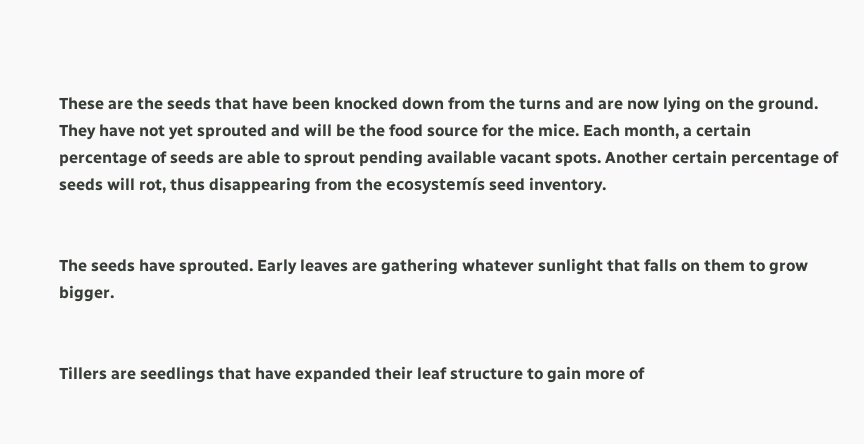These are the seeds that have been knocked down from the turns and are now lying on the ground. They have not yet sprouted and will be the food source for the mice. Each month, a certain percentage of seeds are able to sprout pending available vacant spots. Another certain percentage of seeds will rot, thus disappearing from the ecosystemís seed inventory.


The seeds have sprouted. Early leaves are gathering whatever sunlight that falls on them to grow bigger.


Tillers are seedlings that have expanded their leaf structure to gain more of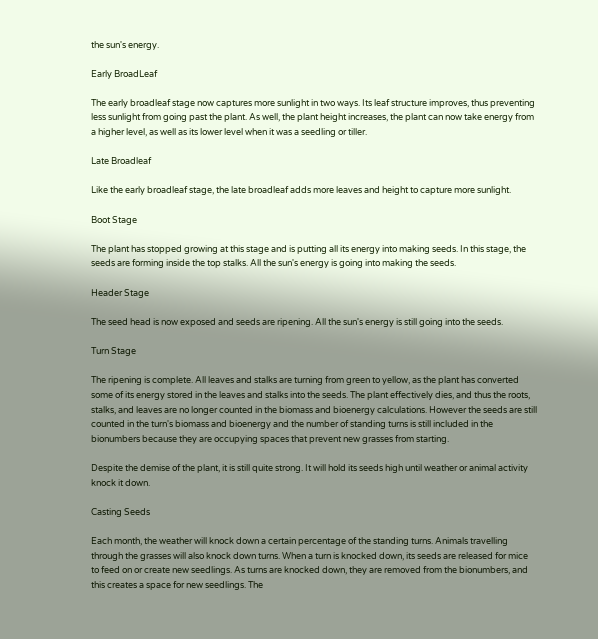the sun's energy.

Early BroadLeaf

The early broadleaf stage now captures more sunlight in two ways. Its leaf structure improves, thus preventing less sunlight from going past the plant. As well, the plant height increases, the plant can now take energy from a higher level, as well as its lower level when it was a seedling or tiller.

Late Broadleaf

Like the early broadleaf stage, the late broadleaf adds more leaves and height to capture more sunlight.

Boot Stage

The plant has stopped growing at this stage and is putting all its energy into making seeds. In this stage, the seeds are forming inside the top stalks. All the sun's energy is going into making the seeds.

Header Stage

The seed head is now exposed and seeds are ripening. All the sun's energy is still going into the seeds.

Turn Stage

The ripening is complete. All leaves and stalks are turning from green to yellow, as the plant has converted some of its energy stored in the leaves and stalks into the seeds. The plant effectively dies, and thus the roots, stalks, and leaves are no longer counted in the biomass and bioenergy calculations. However the seeds are still counted in the turn's biomass and bioenergy and the number of standing turns is still included in the bionumbers because they are occupying spaces that prevent new grasses from starting.

Despite the demise of the plant, it is still quite strong. It will hold its seeds high until weather or animal activity knock it down.

Casting Seeds

Each month, the weather will knock down a certain percentage of the standing turns. Animals travelling through the grasses will also knock down turns. When a turn is knocked down, its seeds are released for mice to feed on or create new seedlings. As turns are knocked down, they are removed from the bionumbers, and this creates a space for new seedlings. The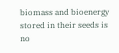biomass and bioenergy stored in their seeds is no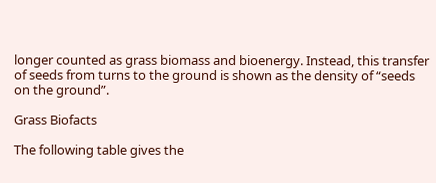longer counted as grass biomass and bioenergy. Instead, this transfer of seeds from turns to the ground is shown as the density of “seeds on the ground”.

Grass Biofacts

The following table gives the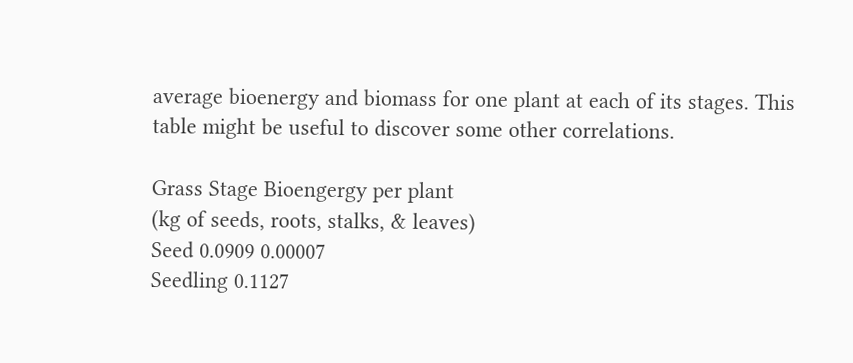average bioenergy and biomass for one plant at each of its stages. This table might be useful to discover some other correlations.

Grass Stage Bioengergy per plant
(kg of seeds, roots, stalks, & leaves)
Seed 0.0909 0.00007
Seedling 0.1127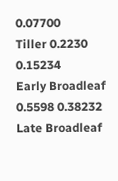0.07700
Tiller 0.2230 0.15234
Early Broadleaf 0.5598 0.38232
Late Broadleaf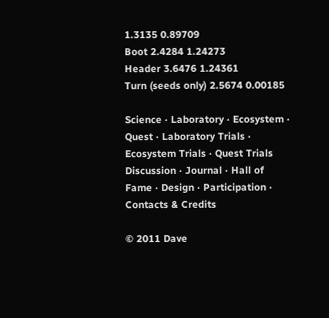1.3135 0.89709
Boot 2.4284 1.24273
Header 3.6476 1.24361
Turn (seeds only) 2.5674 0.00185

Science · Laboratory · Ecosystem · Quest · Laboratory Trials · Ecosystem Trials · Quest Trials
Discussion · Journal · Hall of Fame · Design · Participation · Contacts & Credits

© 2011 Dave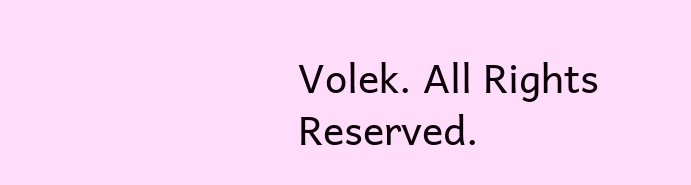Volek. All Rights Reserved.